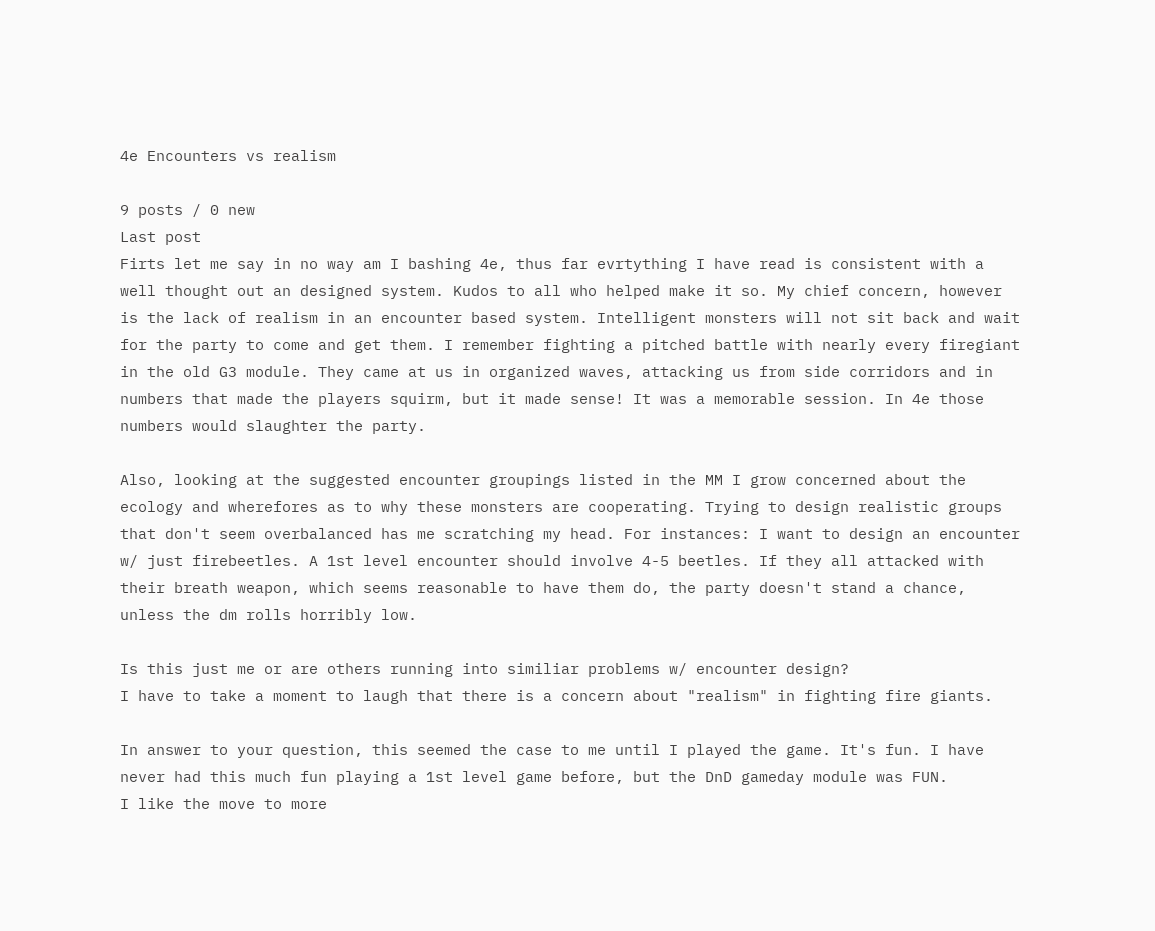4e Encounters vs realism

9 posts / 0 new
Last post
Firts let me say in no way am I bashing 4e, thus far evrtything I have read is consistent with a well thought out an designed system. Kudos to all who helped make it so. My chief concern, however is the lack of realism in an encounter based system. Intelligent monsters will not sit back and wait for the party to come and get them. I remember fighting a pitched battle with nearly every firegiant in the old G3 module. They came at us in organized waves, attacking us from side corridors and in numbers that made the players squirm, but it made sense! It was a memorable session. In 4e those numbers would slaughter the party.

Also, looking at the suggested encounter groupings listed in the MM I grow concerned about the ecology and wherefores as to why these monsters are cooperating. Trying to design realistic groups that don't seem overbalanced has me scratching my head. For instances: I want to design an encounter w/ just firebeetles. A 1st level encounter should involve 4-5 beetles. If they all attacked with their breath weapon, which seems reasonable to have them do, the party doesn't stand a chance, unless the dm rolls horribly low.

Is this just me or are others running into similiar problems w/ encounter design?
I have to take a moment to laugh that there is a concern about "realism" in fighting fire giants.

In answer to your question, this seemed the case to me until I played the game. It's fun. I have never had this much fun playing a 1st level game before, but the DnD gameday module was FUN.
I like the move to more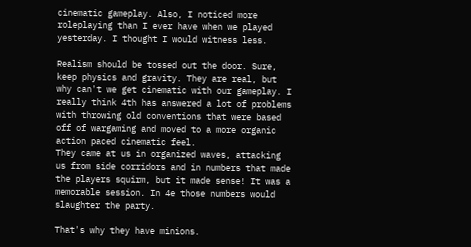cinematic gameplay. Also, I noticed more roleplaying than I ever have when we played yesterday. I thought I would witness less.

Realism should be tossed out the door. Sure, keep physics and gravity. They are real, but why can't we get cinematic with our gameplay. I really think 4th has answered a lot of problems with throwing old conventions that were based off of wargaming and moved to a more organic action paced cinematic feel.
They came at us in organized waves, attacking us from side corridors and in numbers that made the players squirm, but it made sense! It was a memorable session. In 4e those numbers would slaughter the party.

That's why they have minions.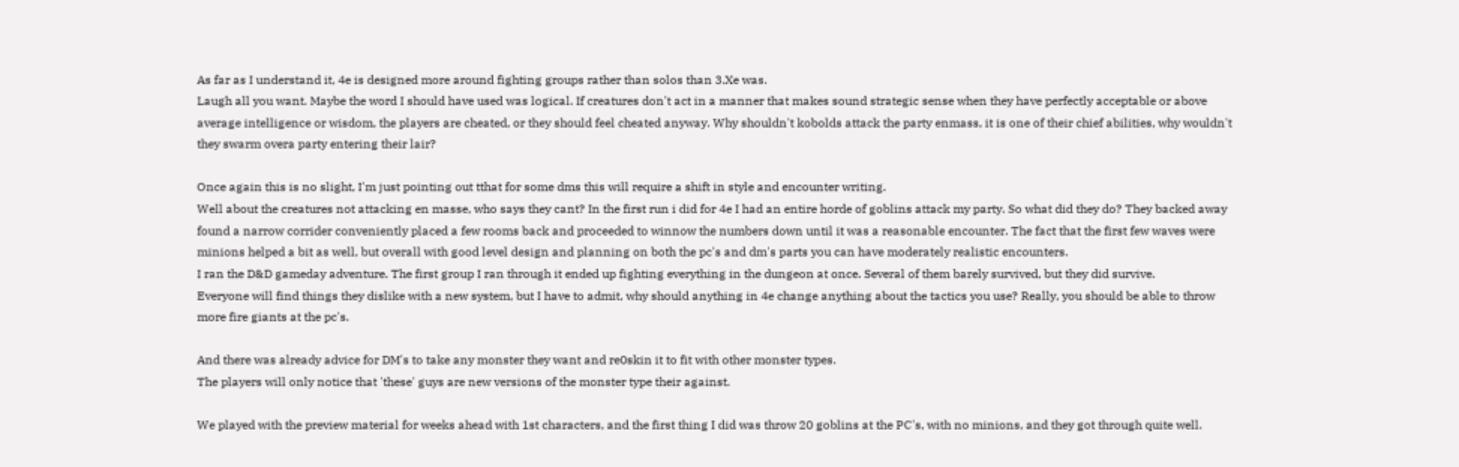As far as I understand it, 4e is designed more around fighting groups rather than solos than 3.Xe was.
Laugh all you want. Maybe the word I should have used was logical. If creatures don't act in a manner that makes sound strategic sense when they have perfectly acceptable or above average intelligence or wisdom, the players are cheated, or they should feel cheated anyway. Why shouldn't kobolds attack the party enmass, it is one of their chief abilities, why wouldn't they swarm overa party entering their lair?

Once again this is no slight, I'm just pointing out tthat for some dms this will require a shift in style and encounter writing.
Well about the creatures not attacking en masse, who says they cant? In the first run i did for 4e I had an entire horde of goblins attack my party. So what did they do? They backed away found a narrow corrider conveniently placed a few rooms back and proceeded to winnow the numbers down until it was a reasonable encounter. The fact that the first few waves were minions helped a bit as well, but overall with good level design and planning on both the pc's and dm's parts you can have moderately realistic encounters.
I ran the D&D gameday adventure. The first group I ran through it ended up fighting everything in the dungeon at once. Several of them barely survived, but they did survive.
Everyone will find things they dislike with a new system, but I have to admit, why should anything in 4e change anything about the tactics you use? Really, you should be able to throw more fire giants at the pc's.

And there was already advice for DM's to take any monster they want and re0skin it to fit with other monster types.
The players will only notice that 'these' guys are new versions of the monster type their against.

We played with the preview material for weeks ahead with 1st characters, and the first thing I did was throw 20 goblins at the PC's, with no minions, and they got through quite well.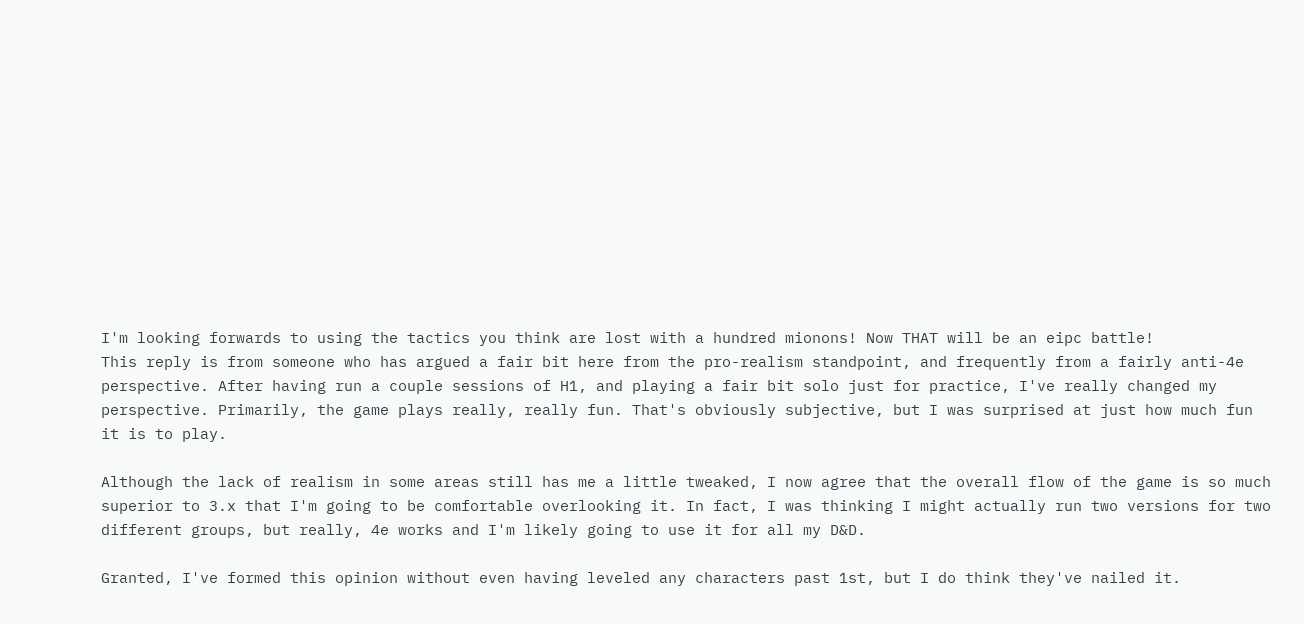I'm looking forwards to using the tactics you think are lost with a hundred mionons! Now THAT will be an eipc battle!
This reply is from someone who has argued a fair bit here from the pro-realism standpoint, and frequently from a fairly anti-4e perspective. After having run a couple sessions of H1, and playing a fair bit solo just for practice, I've really changed my perspective. Primarily, the game plays really, really fun. That's obviously subjective, but I was surprised at just how much fun it is to play.

Although the lack of realism in some areas still has me a little tweaked, I now agree that the overall flow of the game is so much superior to 3.x that I'm going to be comfortable overlooking it. In fact, I was thinking I might actually run two versions for two different groups, but really, 4e works and I'm likely going to use it for all my D&D.

Granted, I've formed this opinion without even having leveled any characters past 1st, but I do think they've nailed it.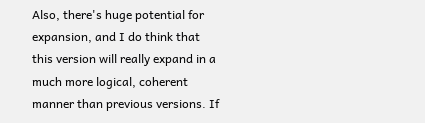Also, there's huge potential for expansion, and I do think that this version will really expand in a much more logical, coherent manner than previous versions. If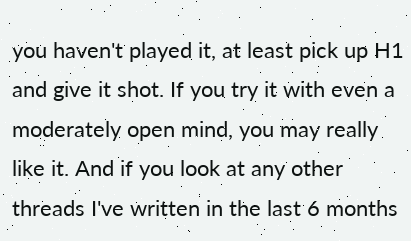you haven't played it, at least pick up H1 and give it shot. If you try it with even a moderately open mind, you may really like it. And if you look at any other threads I've written in the last 6 months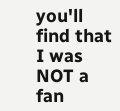you'll find that I was NOT a fan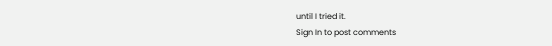until I tried it.
Sign In to post comments